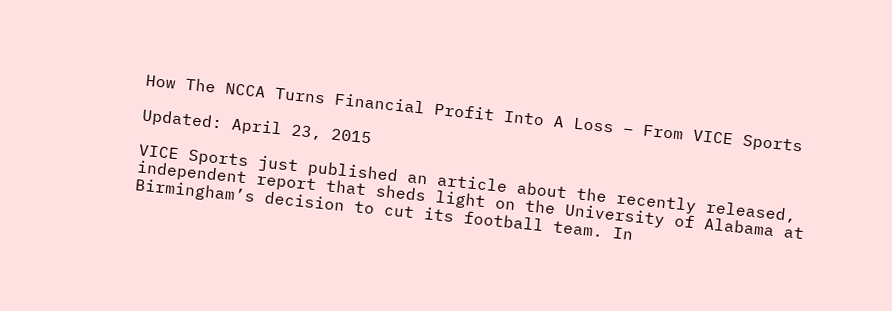How The NCCA Turns Financial Profit Into A Loss – From VICE Sports

Updated: April 23, 2015

VICE Sports just published an article about the recently released, independent report that sheds light on the University of Alabama at Birmingham’s decision to cut its football team. In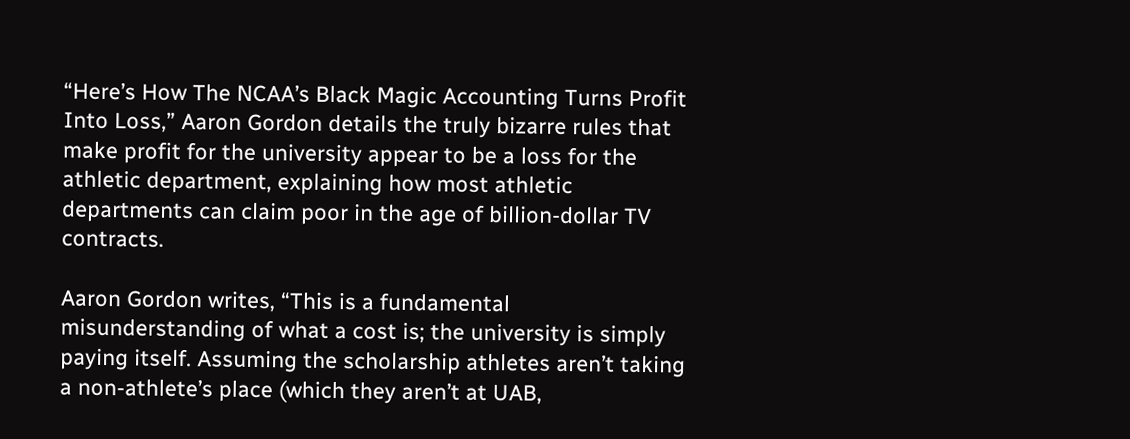“Here’s How The NCAA’s Black Magic Accounting Turns Profit Into Loss,” Aaron Gordon details the truly bizarre rules that make profit for the university appear to be a loss for the athletic department, explaining how most athletic departments can claim poor in the age of billion-dollar TV contracts.

Aaron Gordon writes, “This is a fundamental misunderstanding of what a cost is; the university is simply paying itself. Assuming the scholarship athletes aren’t taking a non-athlete’s place (which they aren’t at UAB,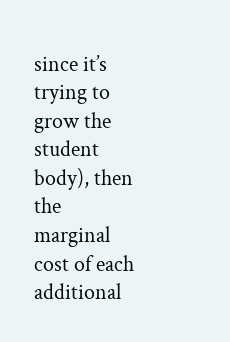since it’s trying to grow the student body), then the marginal cost of each additional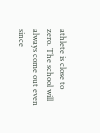athlete is close to zero. The school will always come out even since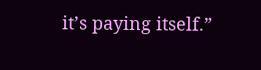it’s paying itself.”